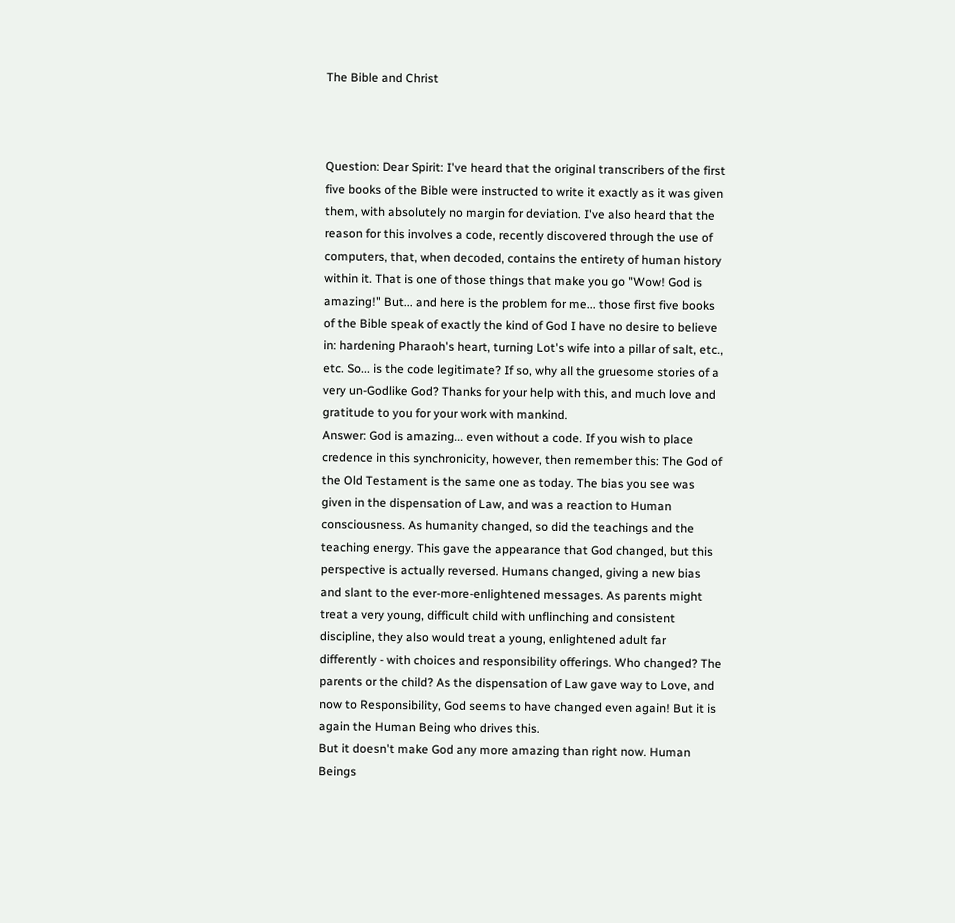The Bible and Christ



Question: Dear Spirit: I've heard that the original transcribers of the first five books of the Bible were instructed to write it exactly as it was given them, with absolutely no margin for deviation. I've also heard that the reason for this involves a code, recently discovered through the use of computers, that, when decoded, contains the entirety of human history within it. That is one of those things that make you go "Wow! God is amazing!" But... and here is the problem for me... those first five books of the Bible speak of exactly the kind of God I have no desire to believe in: hardening Pharaoh's heart, turning Lot's wife into a pillar of salt, etc., etc. So... is the code legitimate? If so, why all the gruesome stories of a very un-Godlike God? Thanks for your help with this, and much love and gratitude to you for your work with mankind.
Answer: God is amazing... even without a code. If you wish to place credence in this synchronicity, however, then remember this: The God of the Old Testament is the same one as today. The bias you see was given in the dispensation of Law, and was a reaction to Human consciousness. As humanity changed, so did the teachings and the teaching energy. This gave the appearance that God changed, but this perspective is actually reversed. Humans changed, giving a new bias and slant to the ever-more-enlightened messages. As parents might treat a very young, difficult child with unflinching and consistent discipline, they also would treat a young, enlightened adult far differently - with choices and responsibility offerings. Who changed? The parents or the child? As the dispensation of Law gave way to Love, and now to Responsibility, God seems to have changed even again! But it is again the Human Being who drives this.
But it doesn't make God any more amazing than right now. Human Beings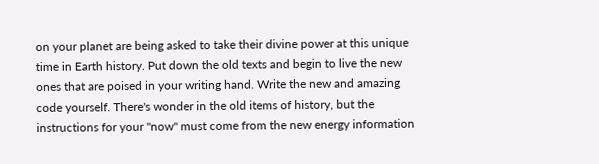on your planet are being asked to take their divine power at this unique time in Earth history. Put down the old texts and begin to live the new ones that are poised in your writing hand. Write the new and amazing code yourself. There's wonder in the old items of history, but the instructions for your "now" must come from the new energy information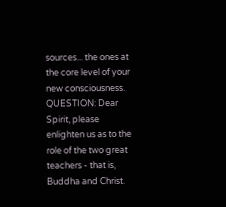sources... the ones at the core level of your new consciousness.
QUESTION: Dear Spirit, please enlighten us as to the role of the two great teachers - that is, Buddha and Christ.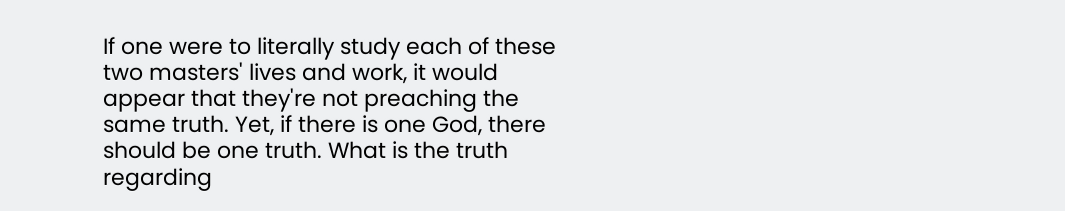If one were to literally study each of these two masters' lives and work, it would appear that they're not preaching the same truth. Yet, if there is one God, there should be one truth. What is the truth regarding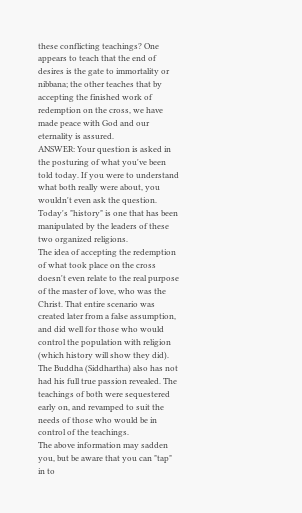these conflicting teachings? One appears to teach that the end of desires is the gate to immortality or nibbana; the other teaches that by accepting the finished work of redemption on the cross, we have made peace with God and our eternality is assured.
ANSWER: Your question is asked in the posturing of what you've been told today. If you were to understand what both really were about, you wouldn't even ask the question. Today's "history" is one that has been manipulated by the leaders of these two organized religions.
The idea of accepting the redemption of what took place on the cross doesn't even relate to the real purpose of the master of love, who was the Christ. That entire scenario was created later from a false assumption, and did well for those who would control the population with religion (which history will show they did). The Buddha (Siddhartha) also has not had his full true passion revealed. The teachings of both were sequestered early on, and revamped to suit the needs of those who would be in control of the teachings.
The above information may sadden you, but be aware that you can "tap" in to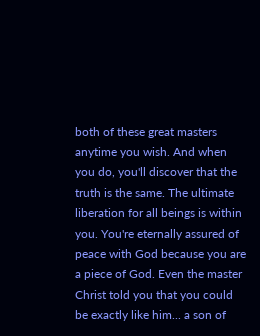both of these great masters anytime you wish. And when you do, you'll discover that the truth is the same. The ultimate liberation for all beings is within you. You're eternally assured of peace with God because you are a piece of God. Even the master Christ told you that you could be exactly like him... a son of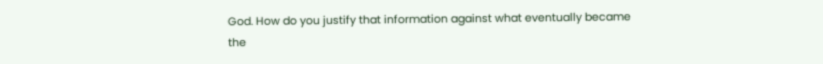God. How do you justify that information against what eventually became the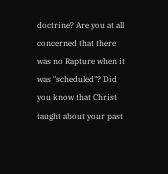doctrine? Are you at all concerned that there was no Rapture when it was "scheduled"? Did you know that Christ taught about your past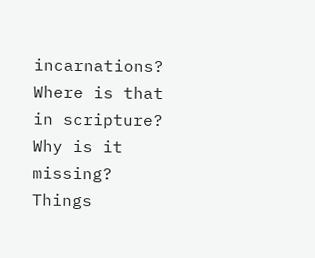incarnations? Where is that in scripture? Why is it missing?
Things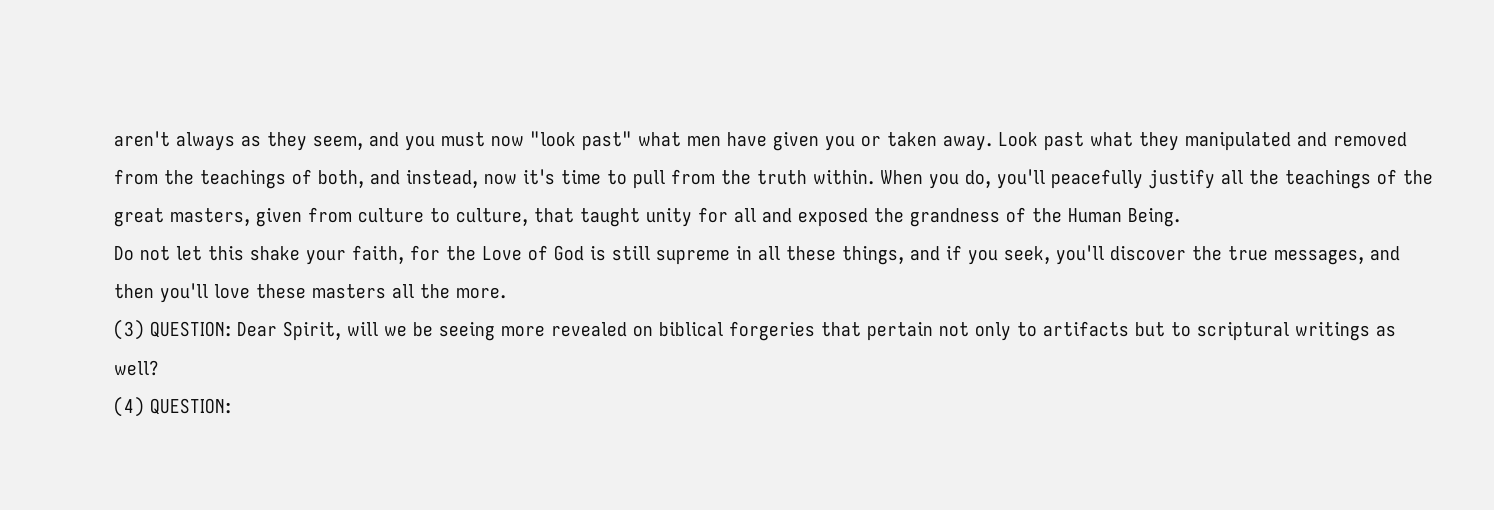aren't always as they seem, and you must now "look past" what men have given you or taken away. Look past what they manipulated and removed from the teachings of both, and instead, now it's time to pull from the truth within. When you do, you'll peacefully justify all the teachings of the great masters, given from culture to culture, that taught unity for all and exposed the grandness of the Human Being.
Do not let this shake your faith, for the Love of God is still supreme in all these things, and if you seek, you'll discover the true messages, and then you'll love these masters all the more.
(3) QUESTION: Dear Spirit, will we be seeing more revealed on biblical forgeries that pertain not only to artifacts but to scriptural writings as well?
(4) QUESTION: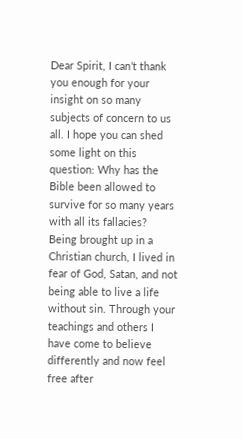Dear Spirit, I can’t thank you enough for your insight on so many subjects of concern to us all. I hope you can shed some light on this question: Why has the Bible been allowed to survive for so many years with all its fallacies?
Being brought up in a Christian church, I lived in fear of God, Satan, and not being able to live a life without sin. Through your teachings and others I have come to believe differently and now feel free after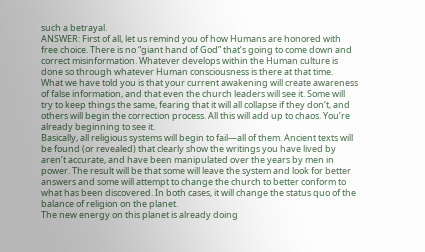such a betrayal.
ANSWER: First of all, let us remind you of how Humans are honored with free choice. There is no “giant hand of God” that’s going to come down and correct misinformation. Whatever develops within the Human culture is done so through whatever Human consciousness is there at that time.
What we have told you is that your current awakening will create awareness of false information, and that even the church leaders will see it. Some will try to keep things the same, fearing that it will all collapse if they don’t, and others will begin the correction process. All this will add up to chaos. You’re already beginning to see it.
Basically, all religious systems will begin to fail—all of them. Ancient texts will be found (or revealed) that clearly show the writings you have lived by aren’t accurate, and have been manipulated over the years by men in power. The result will be that some will leave the system and look for better answers and some will attempt to change the church to better conform to what has been discovered. In both cases, it will change the status quo of the balance of religion on the planet.
The new energy on this planet is already doing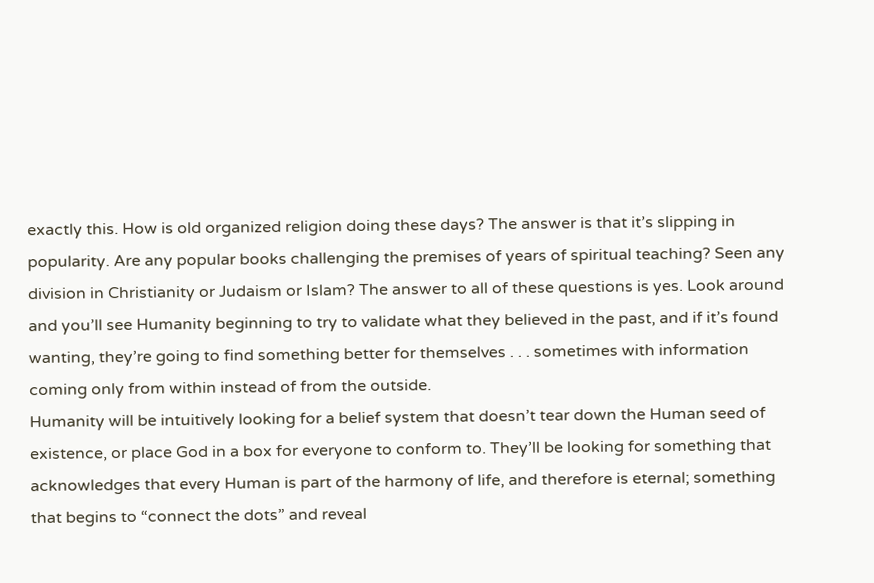exactly this. How is old organized religion doing these days? The answer is that it’s slipping in popularity. Are any popular books challenging the premises of years of spiritual teaching? Seen any division in Christianity or Judaism or Islam? The answer to all of these questions is yes. Look around and you’ll see Humanity beginning to try to validate what they believed in the past, and if it’s found wanting, they’re going to find something better for themselves . . . sometimes with information coming only from within instead of from the outside.
Humanity will be intuitively looking for a belief system that doesn’t tear down the Human seed of existence, or place God in a box for everyone to conform to. They’ll be looking for something that acknowledges that every Human is part of the harmony of life, and therefore is eternal; something that begins to “connect the dots” and reveal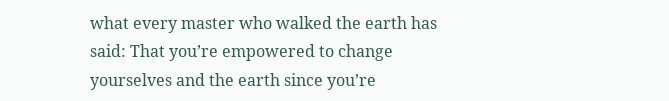what every master who walked the earth has said: That you’re empowered to change yourselves and the earth since you’re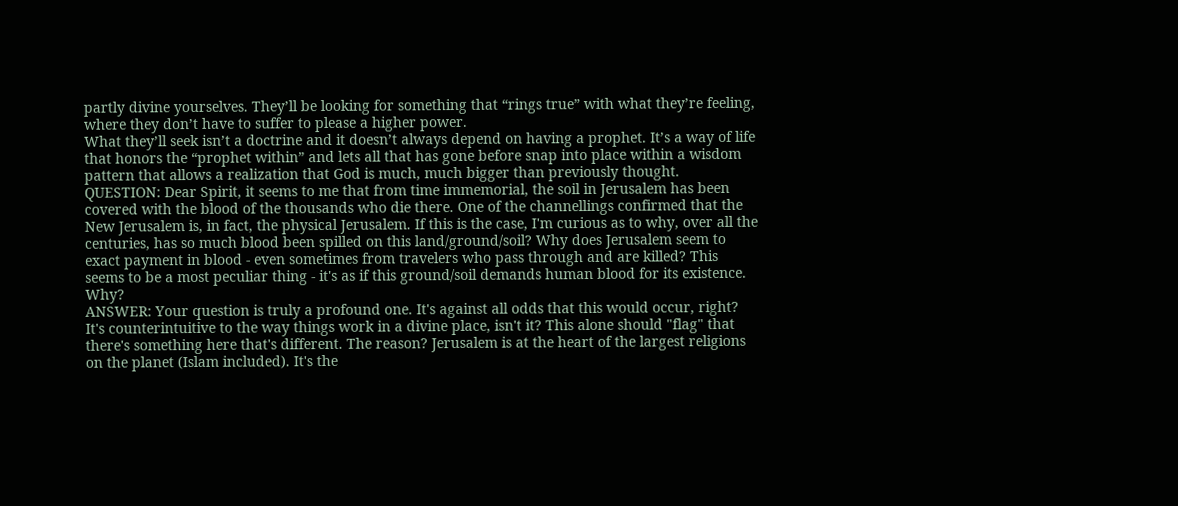partly divine yourselves. They’ll be looking for something that “rings true” with what they’re feeling, where they don’t have to suffer to please a higher power.
What they’ll seek isn’t a doctrine and it doesn’t always depend on having a prophet. It’s a way of life that honors the “prophet within” and lets all that has gone before snap into place within a wisdom pattern that allows a realization that God is much, much bigger than previously thought.
QUESTION: Dear Spirit, it seems to me that from time immemorial, the soil in Jerusalem has been covered with the blood of the thousands who die there. One of the channellings confirmed that the New Jerusalem is, in fact, the physical Jerusalem. If this is the case, I'm curious as to why, over all the centuries, has so much blood been spilled on this land/ground/soil? Why does Jerusalem seem to exact payment in blood - even sometimes from travelers who pass through and are killed? This seems to be a most peculiar thing - it's as if this ground/soil demands human blood for its existence. Why?
ANSWER: Your question is truly a profound one. It's against all odds that this would occur, right? It's counterintuitive to the way things work in a divine place, isn't it? This alone should "flag" that there's something here that's different. The reason? Jerusalem is at the heart of the largest religions on the planet (Islam included). It's the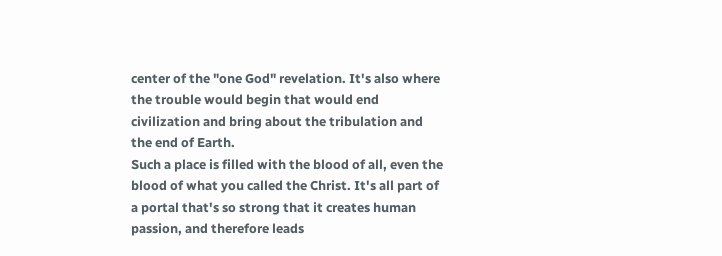center of the "one God" revelation. It's also where the trouble would begin that would end civilization and bring about the tribulation and the end of Earth.
Such a place is filled with the blood of all, even the blood of what you called the Christ. It's all part of a portal that's so strong that it creates human passion, and therefore leads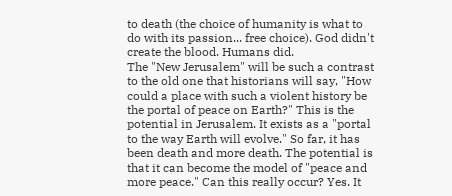to death (the choice of humanity is what to do with its passion... free choice). God didn't create the blood. Humans did.
The "New Jerusalem" will be such a contrast to the old one that historians will say, "How could a place with such a violent history be the portal of peace on Earth?" This is the potential in Jerusalem. It exists as a "portal to the way Earth will evolve." So far, it has been death and more death. The potential is that it can become the model of "peace and more peace." Can this really occur? Yes. It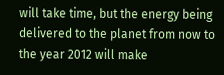will take time, but the energy being delivered to the planet from now to the year 2012 will make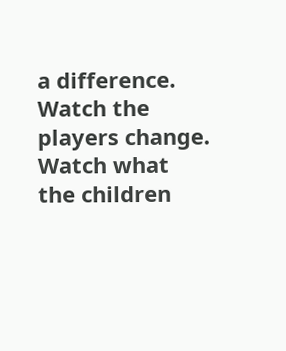a difference. Watch the players change. Watch what the children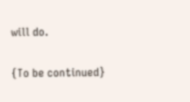will do.

{To be continued}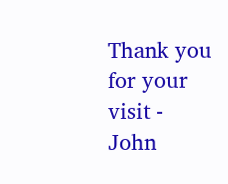Thank you for your visit - John